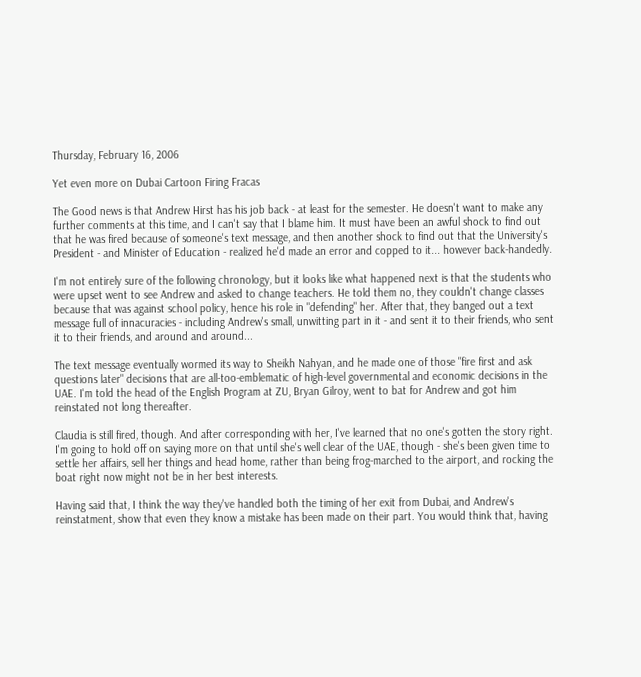Thursday, February 16, 2006

Yet even more on Dubai Cartoon Firing Fracas

The Good news is that Andrew Hirst has his job back - at least for the semester. He doesn't want to make any further comments at this time, and I can't say that I blame him. It must have been an awful shock to find out that he was fired because of someone's text message, and then another shock to find out that the University's President - and Minister of Education - realized he'd made an error and copped to it... however back-handedly.

I'm not entirely sure of the following chronology, but it looks like what happened next is that the students who were upset went to see Andrew and asked to change teachers. He told them no, they couldn't change classes because that was against school policy, hence his role in "defending" her. After that, they banged out a text message full of innacuracies - including Andrew's small, unwitting part in it - and sent it to their friends, who sent it to their friends, and around and around...

The text message eventually wormed its way to Sheikh Nahyan, and he made one of those "fire first and ask questions later" decisions that are all-too-emblematic of high-level governmental and economic decisions in the UAE. I'm told the head of the English Program at ZU, Bryan Gilroy, went to bat for Andrew and got him reinstated not long thereafter.

Claudia is still fired, though. And after corresponding with her, I've learned that no one's gotten the story right. I'm going to hold off on saying more on that until she's well clear of the UAE, though - she's been given time to settle her affairs, sell her things and head home, rather than being frog-marched to the airport, and rocking the boat right now might not be in her best interests.

Having said that, I think the way they've handled both the timing of her exit from Dubai, and Andrew's reinstatment, show that even they know a mistake has been made on their part. You would think that, having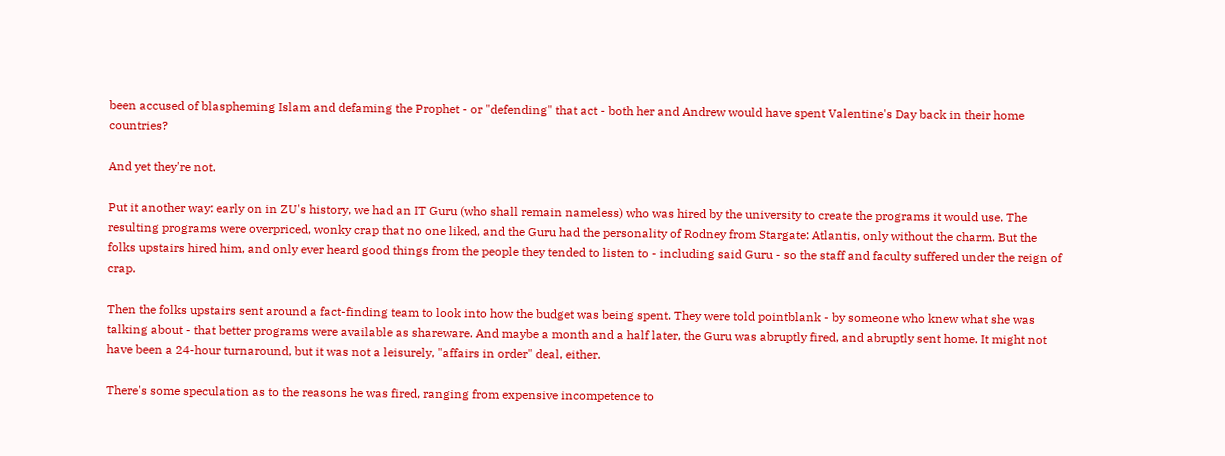been accused of blaspheming Islam and defaming the Prophet - or "defending" that act - both her and Andrew would have spent Valentine's Day back in their home countries?

And yet they're not.

Put it another way: early on in ZU's history, we had an IT Guru (who shall remain nameless) who was hired by the university to create the programs it would use. The resulting programs were overpriced, wonky crap that no one liked, and the Guru had the personality of Rodney from Stargate: Atlantis, only without the charm. But the folks upstairs hired him, and only ever heard good things from the people they tended to listen to - including said Guru - so the staff and faculty suffered under the reign of crap.

Then the folks upstairs sent around a fact-finding team to look into how the budget was being spent. They were told pointblank - by someone who knew what she was talking about - that better programs were available as shareware. And maybe a month and a half later, the Guru was abruptly fired, and abruptly sent home. It might not have been a 24-hour turnaround, but it was not a leisurely, "affairs in order" deal, either.

There's some speculation as to the reasons he was fired, ranging from expensive incompetence to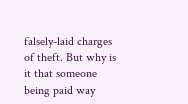falsely-laid charges of theft. But why is it that someone being paid way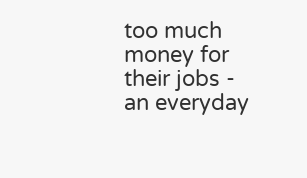too much money for their jobs - an everyday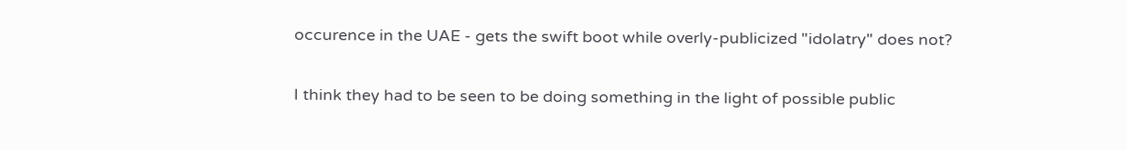occurence in the UAE - gets the swift boot while overly-publicized "idolatry" does not?

I think they had to be seen to be doing something in the light of possible public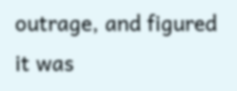outrage, and figured it was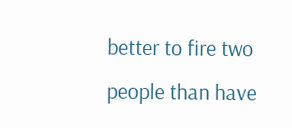better to fire two people than have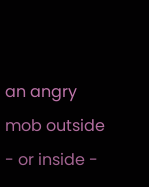an angry mob outside - or inside -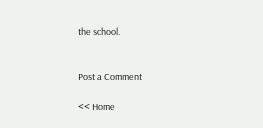the school.


Post a Comment

<< Home